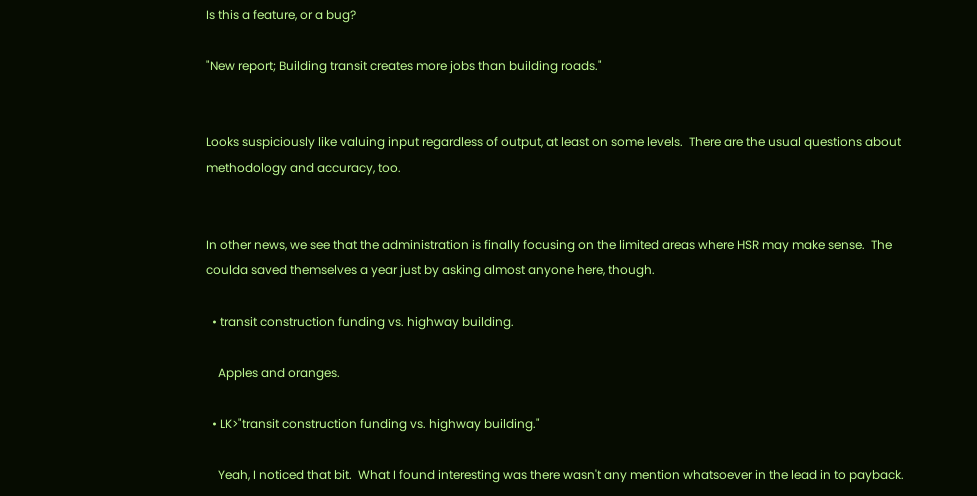Is this a feature, or a bug?

"New report; Building transit creates more jobs than building roads."


Looks suspiciously like valuing input regardless of output, at least on some levels.  There are the usual questions about methodology and accuracy, too.


In other news, we see that the administration is finally focusing on the limited areas where HSR may make sense.  The coulda saved themselves a year just by asking almost anyone here, though.

  • transit construction funding vs. highway building.

    Apples and oranges.

  • LK>"transit construction funding vs. highway building."

    Yeah, I noticed that bit.  What I found interesting was there wasn't any mention whatsoever in the lead in to payback.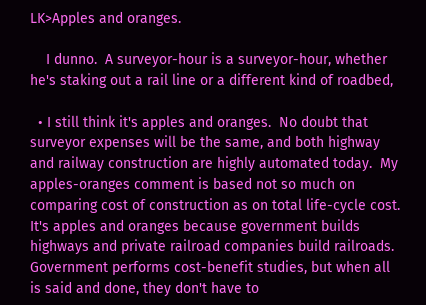LK>Apples and oranges.

    I dunno.  A surveyor-hour is a surveyor-hour, whether he's staking out a rail line or a different kind of roadbed,

  • I still think it's apples and oranges.  No doubt that surveyor expenses will be the same, and both highway and railway construction are highly automated today.  My apples-oranges comment is based not so much on comparing cost of construction as on total life-cycle cost.  It's apples and oranges because government builds highways and private railroad companies build railroads.  Government performs cost-benefit studies, but when all is said and done, they don't have to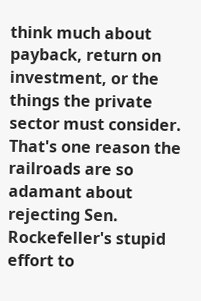think much about payback, return on investment, or the things the private sector must consider.  That's one reason the railroads are so adamant about rejecting Sen. Rockefeller's stupid effort to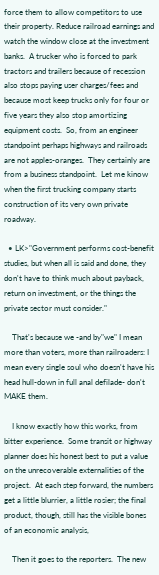force them to allow competitors to use their property. Reduce railroad earnings and watch the window close at the investment banks.  A trucker who is forced to park tractors and trailers because of recession also stops paying user charges/fees and because most keep trucks only for four or five years they also stop amortizing equipment costs.  So, from an engineer standpoint perhaps highways and railroads are not apples-oranges.  They certainly are from a business standpoint.  Let me kinow when the first trucking company starts construction of its very own private roadway.

  • LK>"Government performs cost-benefit studies, but when all is said and done, they don't have to think much about payback, return on investment, or the things the private sector must consider."

    That's because we -and by"we" I mean more than voters, more than railroaders: I mean every single soul who doesn't have his head hull-down in full anal defilade- don't MAKE them.

    I know exactly how this works, from bitter experience.  Some transit or highway planner does his honest best to put a value on the unrecoverable externalities of the project.  At each step forward, the numbers get a little blurrier, a little rosier; the final product, though, still has the visible bones of an economic analysis,

    Then it goes to the reporters.  The new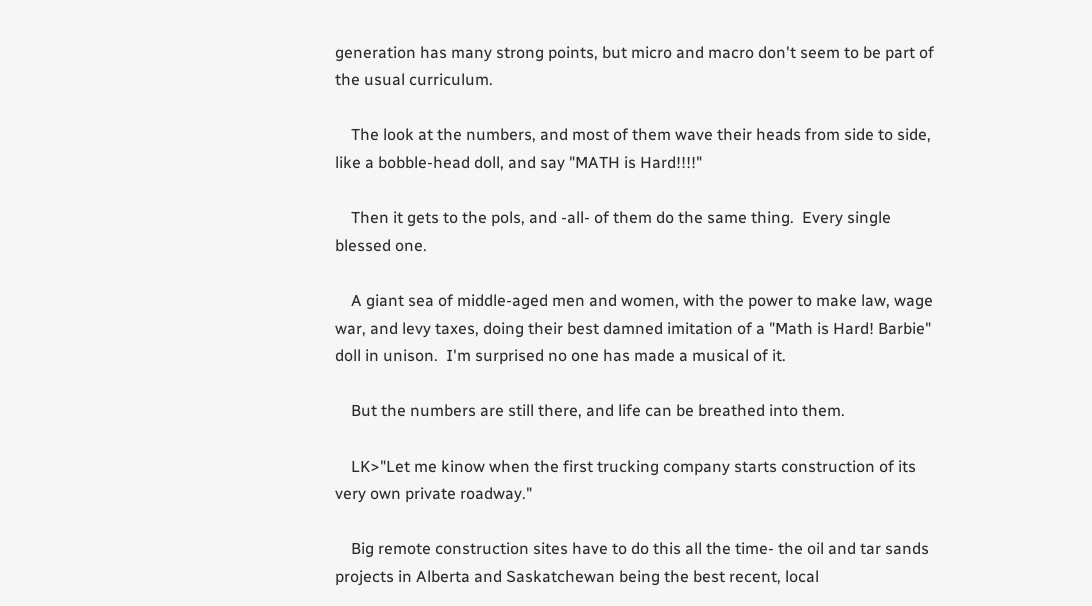generation has many strong points, but micro and macro don't seem to be part of the usual curriculum.

    The look at the numbers, and most of them wave their heads from side to side, like a bobble-head doll, and say "MATH is Hard!!!!"

    Then it gets to the pols, and -all- of them do the same thing.  Every single blessed one.

    A giant sea of middle-aged men and women, with the power to make law, wage war, and levy taxes, doing their best damned imitation of a "Math is Hard! Barbie" doll in unison.  I'm surprised no one has made a musical of it.

    But the numbers are still there, and life can be breathed into them.

    LK>"Let me kinow when the first trucking company starts construction of its very own private roadway."

    Big remote construction sites have to do this all the time- the oil and tar sands projects in Alberta and Saskatchewan being the best recent, local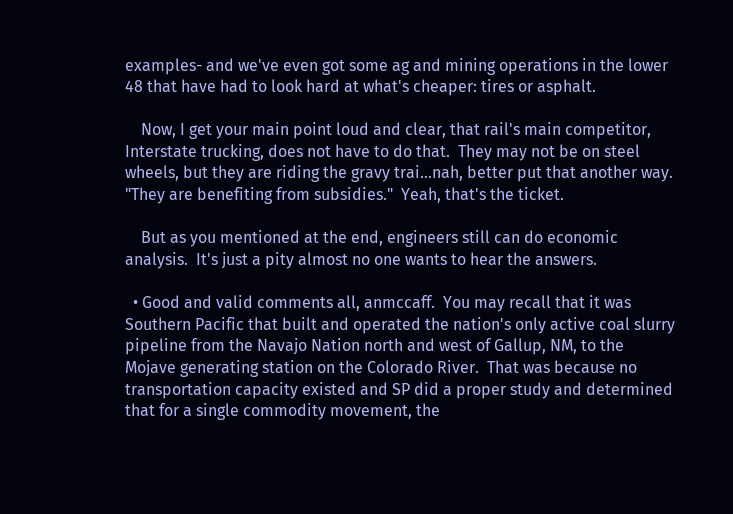examples- and we've even got some ag and mining operations in the lower 48 that have had to look hard at what's cheaper: tires or asphalt.

    Now, I get your main point loud and clear, that rail's main competitor, Interstate trucking, does not have to do that.  They may not be on steel wheels, but they are riding the gravy trai...nah, better put that another way.   "They are benefiting from subsidies."  Yeah, that's the ticket.

    But as you mentioned at the end, engineers still can do economic analysis.  It's just a pity almost no one wants to hear the answers.

  • Good and valid comments all, anmccaff.  You may recall that it was Southern Pacific that built and operated the nation's only active coal slurry pipeline from the Navajo Nation north and west of Gallup, NM, to the Mojave generating station on the Colorado River.  That was because no transportation capacity existed and SP did a proper study and determined that for a single commodity movement, the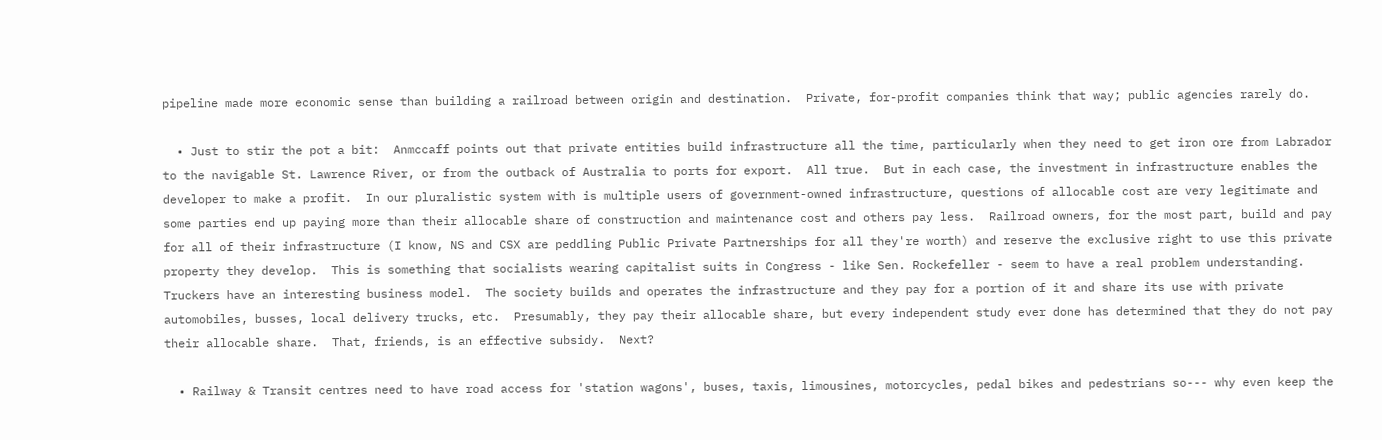pipeline made more economic sense than building a railroad between origin and destination.  Private, for-profit companies think that way; public agencies rarely do.

  • Just to stir the pot a bit:  Anmccaff points out that private entities build infrastructure all the time, particularly when they need to get iron ore from Labrador to the navigable St. Lawrence River, or from the outback of Australia to ports for export.  All true.  But in each case, the investment in infrastructure enables the developer to make a profit.  In our pluralistic system with is multiple users of government-owned infrastructure, questions of allocable cost are very legitimate and some parties end up paying more than their allocable share of construction and maintenance cost and others pay less.  Railroad owners, for the most part, build and pay for all of their infrastructure (I know, NS and CSX are peddling Public Private Partnerships for all they're worth) and reserve the exclusive right to use this private property they develop.  This is something that socialists wearing capitalist suits in Congress - like Sen. Rockefeller - seem to have a real problem understanding.  Truckers have an interesting business model.  The society builds and operates the infrastructure and they pay for a portion of it and share its use with private automobiles, busses, local delivery trucks, etc.  Presumably, they pay their allocable share, but every independent study ever done has determined that they do not pay their allocable share.  That, friends, is an effective subsidy.  Next?

  • Railway & Transit centres need to have road access for 'station wagons', buses, taxis, limousines, motorcycles, pedal bikes and pedestrians so--- why even keep the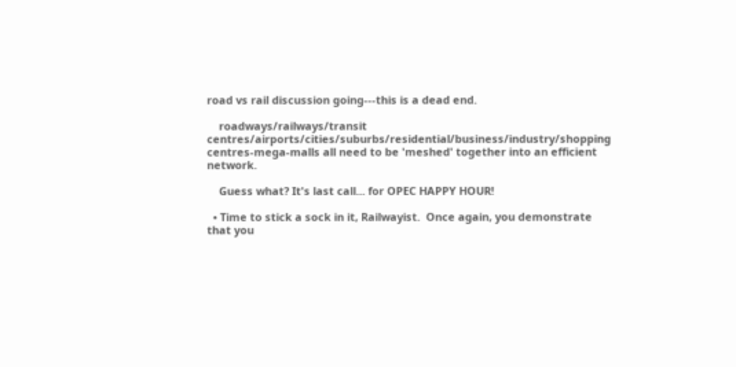road vs rail discussion going---this is a dead end.

    roadways/railways/transit centres/airports/cities/suburbs/residential/business/industry/shopping centres-mega-malls all need to be 'meshed' together into an efficient network.

    Guess what? It's last call... for OPEC HAPPY HOUR!

  • Time to stick a sock in it, Railwayist.  Once again, you demonstrate that you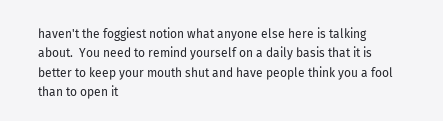haven't the foggiest notion what anyone else here is talking about.  You need to remind yourself on a daily basis that it is better to keep your mouth shut and have people think you a fool than to open it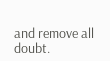and remove all doubt.